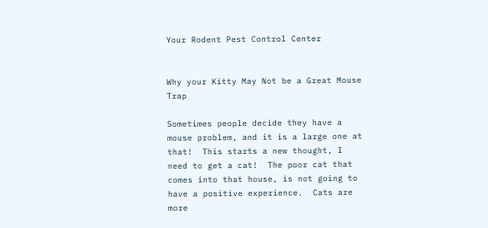Your Rodent Pest Control Center


Why your Kitty May Not be a Great Mouse Trap

Sometimes people decide they have a mouse problem, and it is a large one at that!  This starts a new thought, I need to get a cat!  The poor cat that comes into that house, is not going to have a positive experience.  Cats are more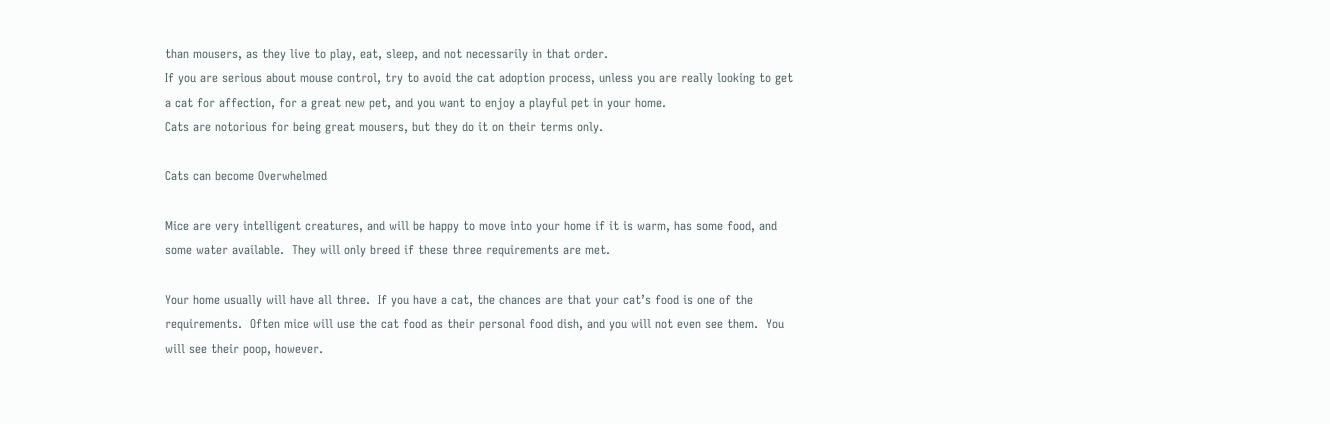than mousers, as they live to play, eat, sleep, and not necessarily in that order.
If you are serious about mouse control, try to avoid the cat adoption process, unless you are really looking to get a cat for affection, for a great new pet, and you want to enjoy a playful pet in your home.
Cats are notorious for being great mousers, but they do it on their terms only.

Cats can become Overwhelmed

Mice are very intelligent creatures, and will be happy to move into your home if it is warm, has some food, and some water available.  They will only breed if these three requirements are met.

Your home usually will have all three.  If you have a cat, the chances are that your cat’s food is one of the requirements.  Often mice will use the cat food as their personal food dish, and you will not even see them.  You will see their poop, however.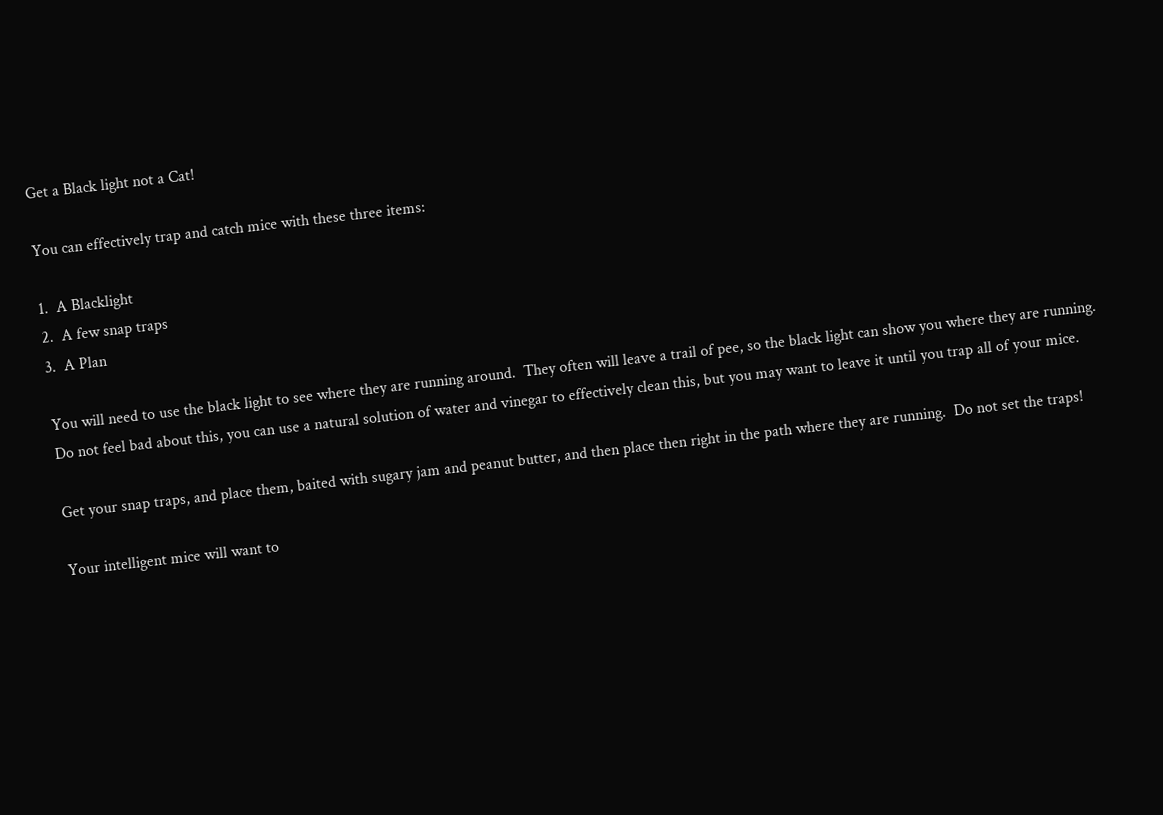Get a Black light not a Cat!

You can effectively trap and catch mice with these three items:

1.  A Blacklight
2.  A few snap traps
3.  A Plan

You will need to use the black light to see where they are running around.  They often will leave a trail of pee, so the black light can show you where they are running.  Do not feel bad about this, you can use a natural solution of water and vinegar to effectively clean this, but you may want to leave it until you trap all of your mice.

Get your snap traps, and place them, baited with sugary jam and peanut butter, and then place then right in the path where they are running.  Do not set the traps!

Your intelligent mice will want to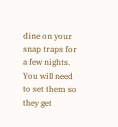dine on your snap traps for a few nights.  You will need to set them so they get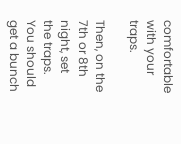comfortable with your traps.

Then, on the 7th or 8th night, set the traps.  You should get a bunch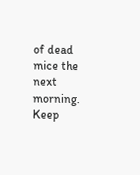of dead mice the next morning.  Keep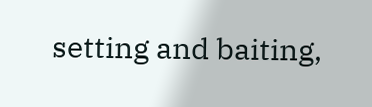setting and baiting,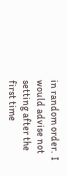in random order.  I would advise not setting after the first time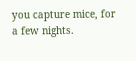you capture mice, for a few nights.